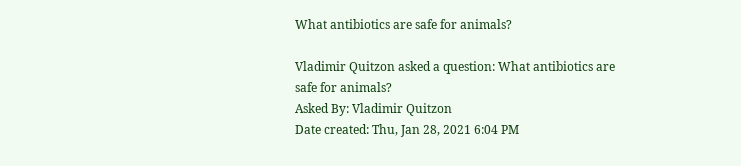What antibiotics are safe for animals?

Vladimir Quitzon asked a question: What antibiotics are safe for animals?
Asked By: Vladimir Quitzon
Date created: Thu, Jan 28, 2021 6:04 PM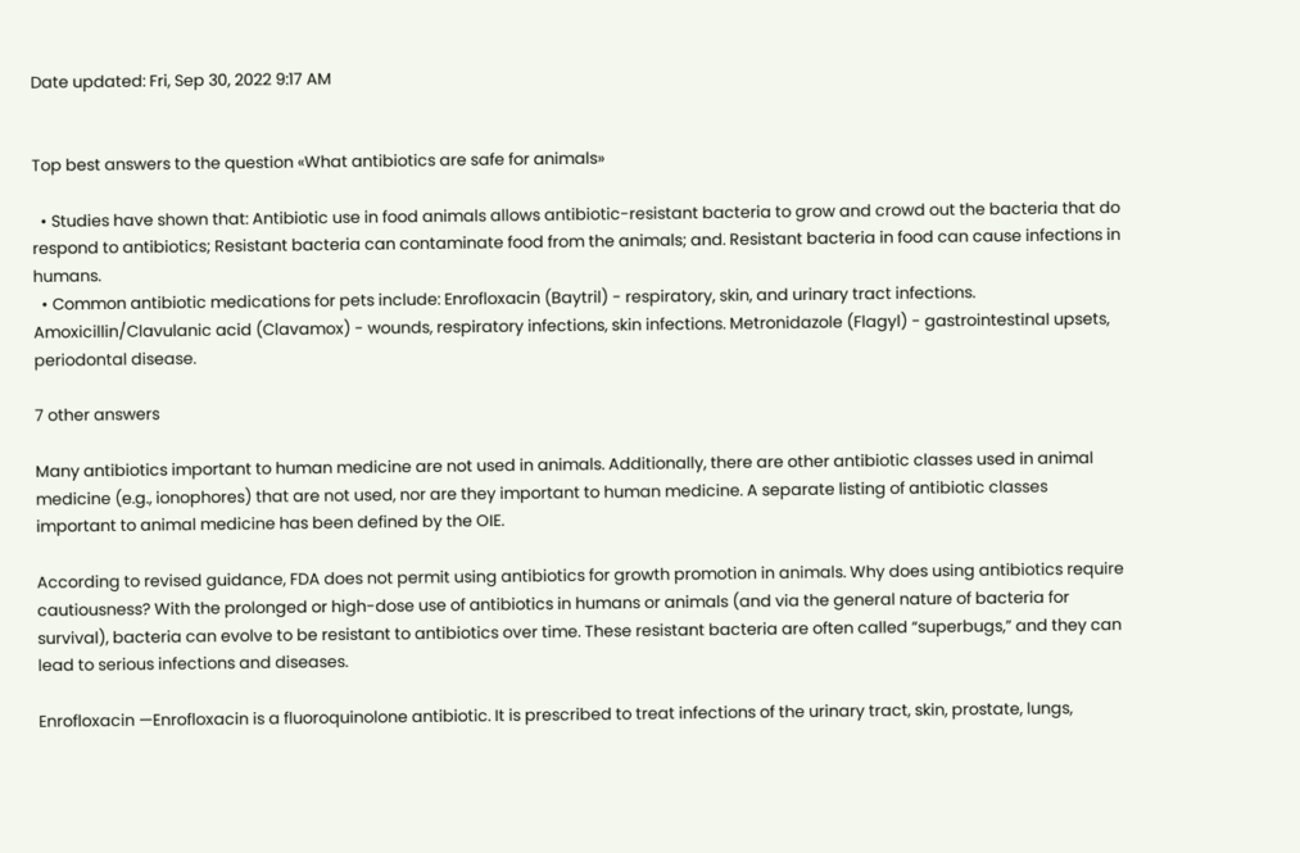Date updated: Fri, Sep 30, 2022 9:17 AM


Top best answers to the question «What antibiotics are safe for animals»

  • Studies have shown that: Antibiotic use in food animals allows antibiotic-resistant bacteria to grow and crowd out the bacteria that do respond to antibiotics; Resistant bacteria can contaminate food from the animals; and. Resistant bacteria in food can cause infections in humans.
  • Common antibiotic medications for pets include: Enrofloxacin (Baytril) - respiratory, skin, and urinary tract infections. Amoxicillin/Clavulanic acid (Clavamox) - wounds, respiratory infections, skin infections. Metronidazole (Flagyl) - gastrointestinal upsets, periodontal disease.

7 other answers

Many antibiotics important to human medicine are not used in animals. Additionally, there are other antibiotic classes used in animal medicine (e.g., ionophores) that are not used, nor are they important to human medicine. A separate listing of antibiotic classes important to animal medicine has been defined by the OIE.

According to revised guidance, FDA does not permit using antibiotics for growth promotion in animals. Why does using antibiotics require cautiousness? With the prolonged or high-dose use of antibiotics in humans or animals (and via the general nature of bacteria for survival), bacteria can evolve to be resistant to antibiotics over time. These resistant bacteria are often called “superbugs,” and they can lead to serious infections and diseases.

Enrofloxacin —Enrofloxacin is a fluoroquinolone antibiotic. It is prescribed to treat infections of the urinary tract, skin, prostate, lungs,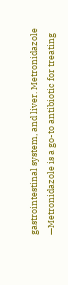gastrointestinal system, and liver. Metronidazole —Metronidazole is a go-to antibiotic for treating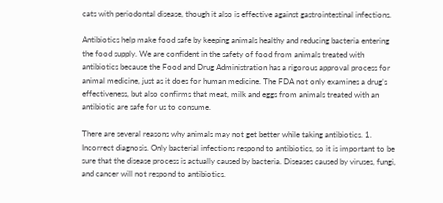cats with periodontal disease, though it also is effective against gastrointestinal infections.

Antibiotics help make food safe by keeping animals healthy and reducing bacteria entering the food supply. We are confident in the safety of food from animals treated with antibiotics because the Food and Drug Administration has a rigorous approval process for animal medicine, just as it does for human medicine. The FDA not only examines a drug’s effectiveness, but also confirms that meat, milk and eggs from animals treated with an antibiotic are safe for us to consume.

There are several reasons why animals may not get better while taking antibiotics. 1. Incorrect diagnosis. Only bacterial infections respond to antibiotics, so it is important to be sure that the disease process is actually caused by bacteria. Diseases caused by viruses, fungi, and cancer will not respond to antibiotics.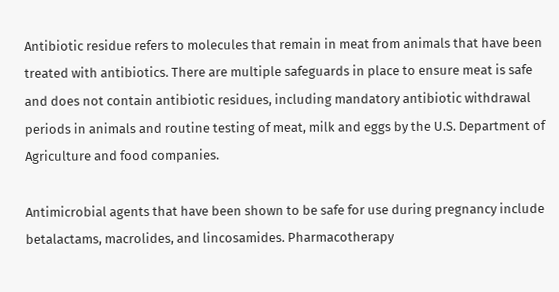Antibiotic residue refers to molecules that remain in meat from animals that have been treated with antibiotics. There are multiple safeguards in place to ensure meat is safe and does not contain antibiotic residues, including mandatory antibiotic withdrawal periods in animals and routine testing of meat, milk and eggs by the U.S. Department of Agriculture and food companies.

Antimicrobial agents that have been shown to be safe for use during pregnancy include betalactams, macrolides, and lincosamides. Pharmacotherapy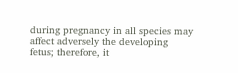during pregnancy in all species may affect adversely the developing fetus; therefore, it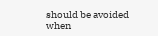should be avoided when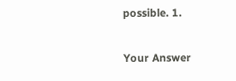possible. 1.

Your Answer